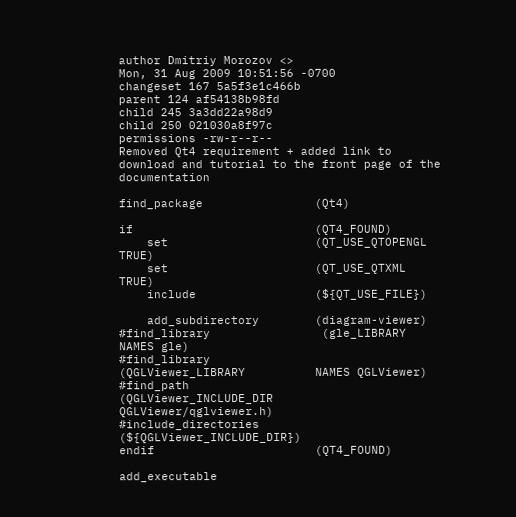author Dmitriy Morozov <>
Mon, 31 Aug 2009 10:51:56 -0700
changeset 167 5a5f3e1c466b
parent 124 af54138b98fd
child 245 3a3dd22a98d9
child 250 021030a8f97c
permissions -rw-r--r--
Removed Qt4 requirement + added link to download and tutorial to the front page of the documentation

find_package                (Qt4)

if                          (QT4_FOUND)
    set                     (QT_USE_QTOPENGL TRUE)
    set                     (QT_USE_QTXML TRUE)
    include                 (${QT_USE_FILE})

    add_subdirectory        (diagram-viewer)
#find_library                (gle_LIBRARY                NAMES gle)
#find_library                (QGLViewer_LIBRARY          NAMES QGLViewer)
#find_path                   (QGLViewer_INCLUDE_DIR      QGLViewer/qglviewer.h)
#include_directories         (${QGLViewer_INCLUDE_DIR})
endif                       (QT4_FOUND)

add_executable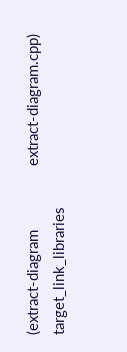(extract-diagram                extract-diagram.cpp)
target_link_libraries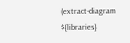(extract-diagram                ${libraries}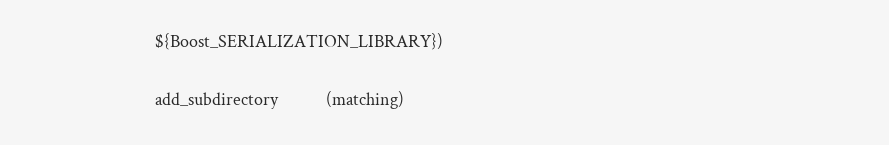${Boost_SERIALIZATION_LIBRARY})

add_subdirectory            (matching)